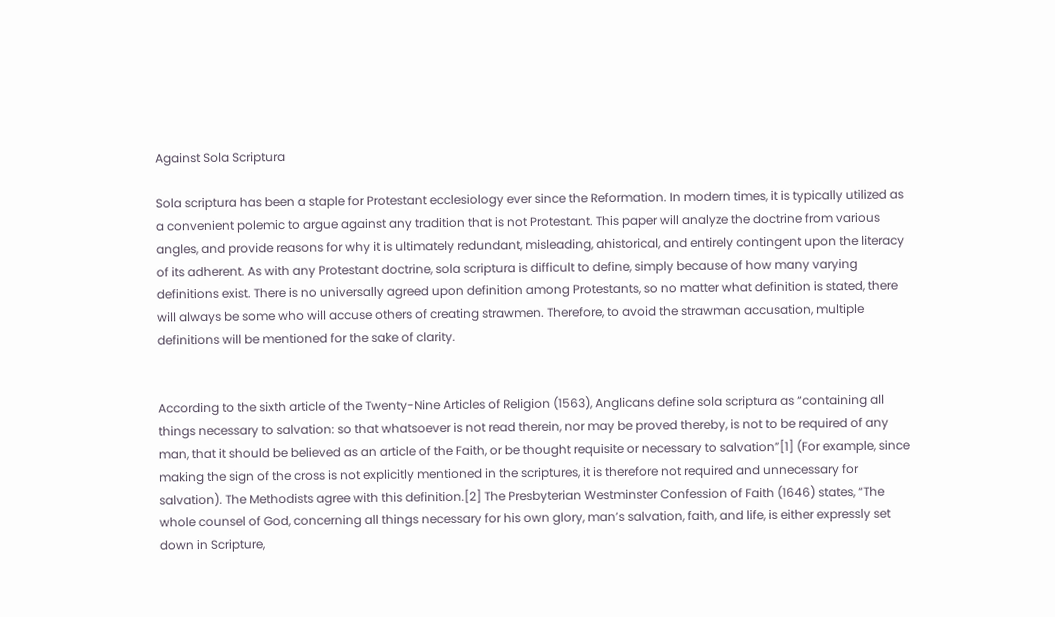Against Sola Scriptura

Sola scriptura has been a staple for Protestant ecclesiology ever since the Reformation. In modern times, it is typically utilized as a convenient polemic to argue against any tradition that is not Protestant. This paper will analyze the doctrine from various angles, and provide reasons for why it is ultimately redundant, misleading, ahistorical, and entirely contingent upon the literacy of its adherent. As with any Protestant doctrine, sola scriptura is difficult to define, simply because of how many varying definitions exist. There is no universally agreed upon definition among Protestants, so no matter what definition is stated, there will always be some who will accuse others of creating strawmen. Therefore, to avoid the strawman accusation, multiple definitions will be mentioned for the sake of clarity.


According to the sixth article of the Twenty-Nine Articles of Religion (1563), Anglicans define sola scriptura as “containing all things necessary to salvation: so that whatsoever is not read therein, nor may be proved thereby, is not to be required of any man, that it should be believed as an article of the Faith, or be thought requisite or necessary to salvation”[1] (For example, since making the sign of the cross is not explicitly mentioned in the scriptures, it is therefore not required and unnecessary for salvation). The Methodists agree with this definition.[2] The Presbyterian Westminster Confession of Faith (1646) states, “The whole counsel of God, concerning all things necessary for his own glory, man’s salvation, faith, and life, is either expressly set down in Scripture,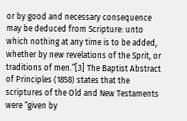or by good and necessary consequence may be deduced from Scripture: unto which nothing at any time is to be added, whether by new revelations of the Sprit, or traditions of men.”[3] The Baptist Abstract of Principles (1858) states that the scriptures of the Old and New Testaments were “given by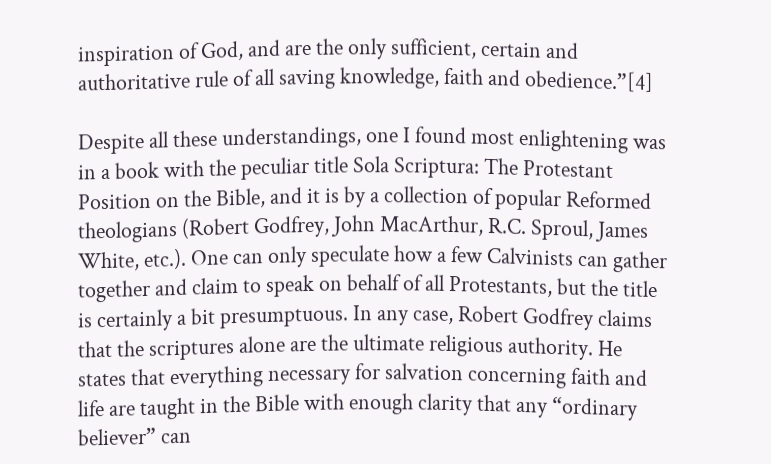inspiration of God, and are the only sufficient, certain and authoritative rule of all saving knowledge, faith and obedience.”[4]

Despite all these understandings, one I found most enlightening was in a book with the peculiar title Sola Scriptura: The Protestant Position on the Bible, and it is by a collection of popular Reformed theologians (Robert Godfrey, John MacArthur, R.C. Sproul, James White, etc.). One can only speculate how a few Calvinists can gather together and claim to speak on behalf of all Protestants, but the title is certainly a bit presumptuous. In any case, Robert Godfrey claims that the scriptures alone are the ultimate religious authority. He states that everything necessary for salvation concerning faith and life are taught in the Bible with enough clarity that any “ordinary believer” can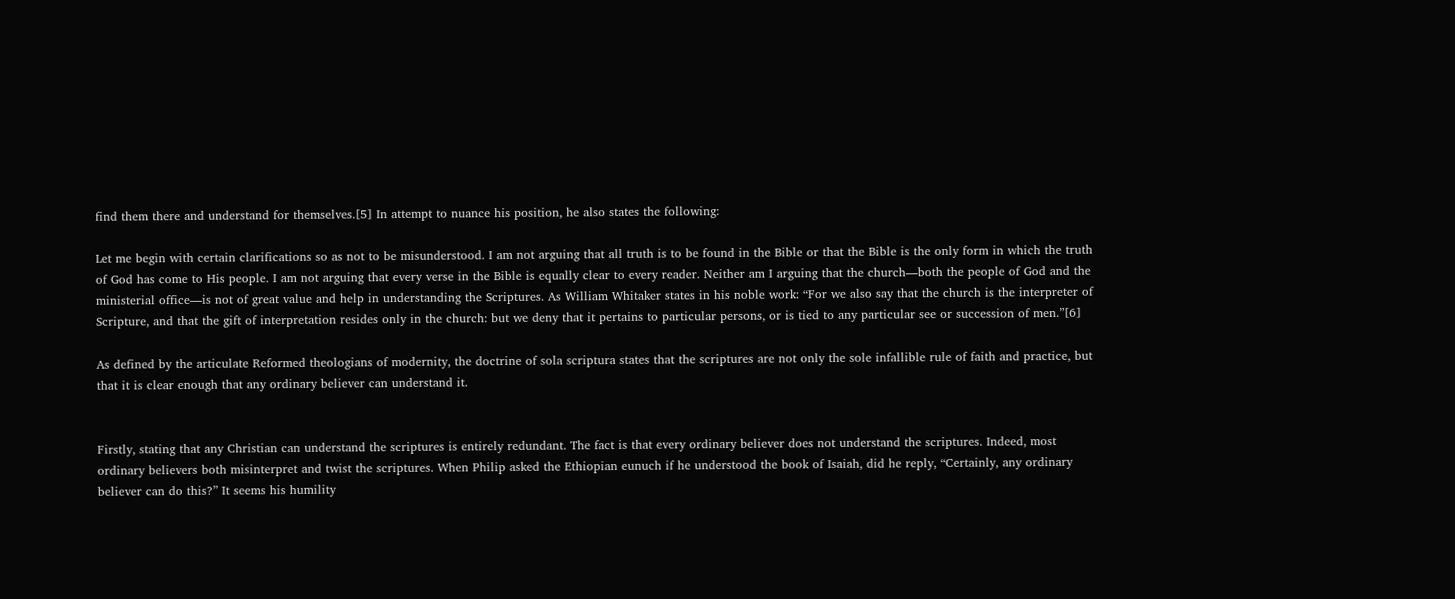find them there and understand for themselves.[5] In attempt to nuance his position, he also states the following:

Let me begin with certain clarifications so as not to be misunderstood. I am not arguing that all truth is to be found in the Bible or that the Bible is the only form in which the truth of God has come to His people. I am not arguing that every verse in the Bible is equally clear to every reader. Neither am I arguing that the church—both the people of God and the ministerial office—is not of great value and help in understanding the Scriptures. As William Whitaker states in his noble work: “For we also say that the church is the interpreter of Scripture, and that the gift of interpretation resides only in the church: but we deny that it pertains to particular persons, or is tied to any particular see or succession of men.”[6]

As defined by the articulate Reformed theologians of modernity, the doctrine of sola scriptura states that the scriptures are not only the sole infallible rule of faith and practice, but that it is clear enough that any ordinary believer can understand it.


Firstly, stating that any Christian can understand the scriptures is entirely redundant. The fact is that every ordinary believer does not understand the scriptures. Indeed, most ordinary believers both misinterpret and twist the scriptures. When Philip asked the Ethiopian eunuch if he understood the book of Isaiah, did he reply, “Certainly, any ordinary believer can do this?” It seems his humility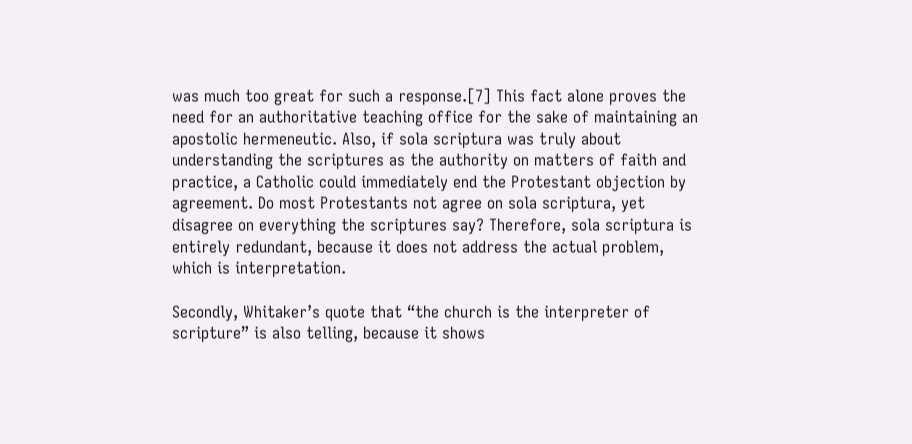was much too great for such a response.[7] This fact alone proves the need for an authoritative teaching office for the sake of maintaining an apostolic hermeneutic. Also, if sola scriptura was truly about understanding the scriptures as the authority on matters of faith and practice, a Catholic could immediately end the Protestant objection by agreement. Do most Protestants not agree on sola scriptura, yet disagree on everything the scriptures say? Therefore, sola scriptura is entirely redundant, because it does not address the actual problem, which is interpretation.

Secondly, Whitaker’s quote that “the church is the interpreter of scripture” is also telling, because it shows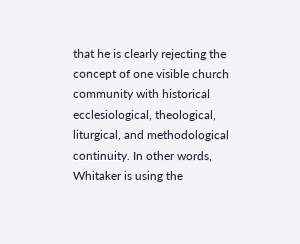that he is clearly rejecting the concept of one visible church community with historical ecclesiological, theological, liturgical, and methodological continuity. In other words, Whitaker is using the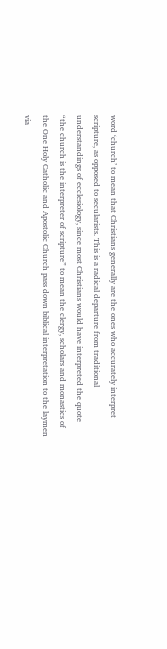word ‘church’ to mean that Christians generally are the ones who accurately interpret scripture, as opposed to secularists. This is a radical departure from traditional understandings of ecclesiology, since most Christians would have interpreted the quote “the church is the interpreter of scripture” to mean the clergy, scholars and monastics of the One Holy Catholic and Apostolic Church pass down biblical interpretation to the laymen via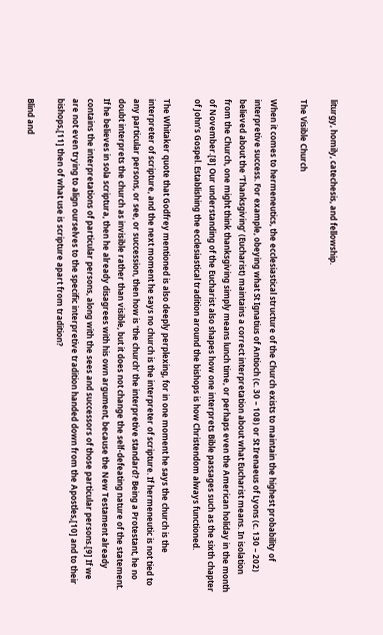liturgy, homily, catechesis, and fellowship.

The Visible Church

When it comes to hermeneutics, the ecclesiastical structure of the Church exists to maintain the highest probability of interpretive success. For example, obeying what St Ignatius of Antioch (c. 30 – 108) or St Irenaeus of Lyons (c. 130 – 202) believed about the ‘Thanksgiving’ (Eucharist) maintains a correct interpretation about what Eucharist means. In isolation from the Church, one might think thanksgiving simply means lunch time, or perhaps even the American holiday in the month of November.[8] Our understanding of the Eucharist also shapes how one interprets Bible passages such as the sixth chapter of John’s Gospel. Establishing the ecclesiastical tradition around the bishops is how Christendom always functioned.

The Whitaker quote that Godfrey mentioned is also deeply perplexing, for in one moment he says the church is the interpreter of scripture, and the next moment he says no church is the interpreter of scripture. If hermeneutic is not tied to any particular persons, or see, or succession, then how is ‘the church’ the interpretive standard? Being a Protestant, he no doubt interprets the church as invisible rather than visible, but it does not change the self-defeating nature of the statement. If he believes in sola scriptura, then he already disagrees with his own argument, because the New Testament already contains the interpretations of particular persons, along with the sees and successors of those particular persons.[9] If we are not even trying to align ourselves to the specific interpretive tradition handed down from the Apostles,[10] and to their bishops,[11] then of what use is scripture apart from tradition?

Blind and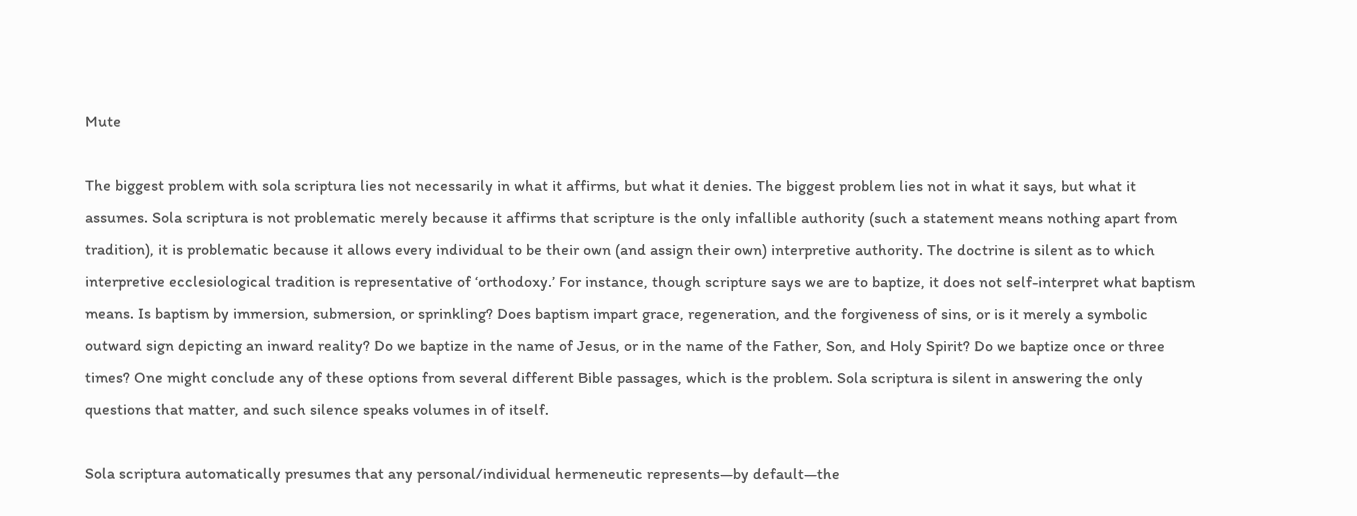Mute

The biggest problem with sola scriptura lies not necessarily in what it affirms, but what it denies. The biggest problem lies not in what it says, but what it assumes. Sola scriptura is not problematic merely because it affirms that scripture is the only infallible authority (such a statement means nothing apart from tradition), it is problematic because it allows every individual to be their own (and assign their own) interpretive authority. The doctrine is silent as to which interpretive ecclesiological tradition is representative of ‘orthodoxy.’ For instance, though scripture says we are to baptize, it does not self-interpret what baptism means. Is baptism by immersion, submersion, or sprinkling? Does baptism impart grace, regeneration, and the forgiveness of sins, or is it merely a symbolic outward sign depicting an inward reality? Do we baptize in the name of Jesus, or in the name of the Father, Son, and Holy Spirit? Do we baptize once or three times? One might conclude any of these options from several different Bible passages, which is the problem. Sola scriptura is silent in answering the only questions that matter, and such silence speaks volumes in of itself.

Sola scriptura automatically presumes that any personal/individual hermeneutic represents—by default—the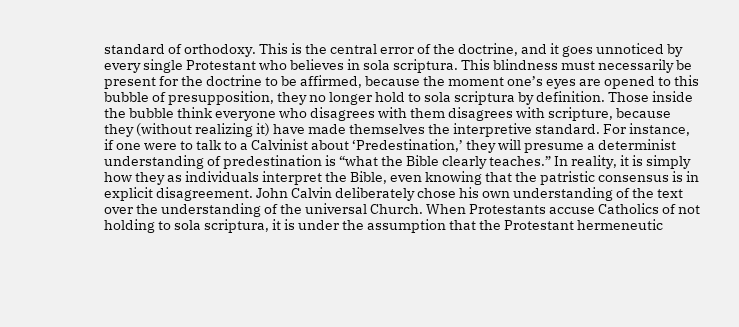standard of orthodoxy. This is the central error of the doctrine, and it goes unnoticed by every single Protestant who believes in sola scriptura. This blindness must necessarily be present for the doctrine to be affirmed, because the moment one’s eyes are opened to this bubble of presupposition, they no longer hold to sola scriptura by definition. Those inside the bubble think everyone who disagrees with them disagrees with scripture, because they (without realizing it) have made themselves the interpretive standard. For instance, if one were to talk to a Calvinist about ‘Predestination,’ they will presume a determinist understanding of predestination is “what the Bible clearly teaches.” In reality, it is simply how they as individuals interpret the Bible, even knowing that the patristic consensus is in explicit disagreement. John Calvin deliberately chose his own understanding of the text over the understanding of the universal Church. When Protestants accuse Catholics of not holding to sola scriptura, it is under the assumption that the Protestant hermeneutic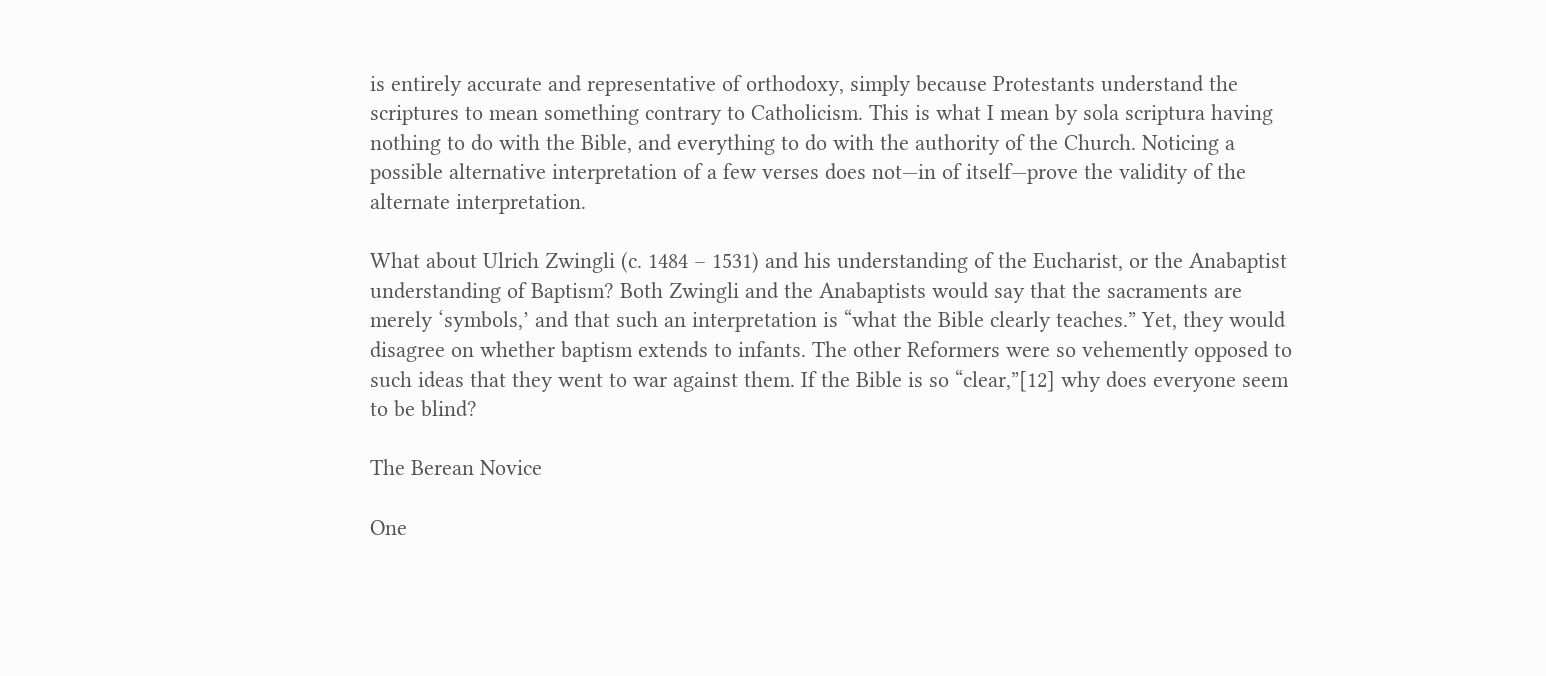is entirely accurate and representative of orthodoxy, simply because Protestants understand the scriptures to mean something contrary to Catholicism. This is what I mean by sola scriptura having nothing to do with the Bible, and everything to do with the authority of the Church. Noticing a possible alternative interpretation of a few verses does not—in of itself—prove the validity of the alternate interpretation.

What about Ulrich Zwingli (c. 1484 – 1531) and his understanding of the Eucharist, or the Anabaptist understanding of Baptism? Both Zwingli and the Anabaptists would say that the sacraments are merely ‘symbols,’ and that such an interpretation is “what the Bible clearly teaches.” Yet, they would disagree on whether baptism extends to infants. The other Reformers were so vehemently opposed to such ideas that they went to war against them. If the Bible is so “clear,”[12] why does everyone seem to be blind?

The Berean Novice

One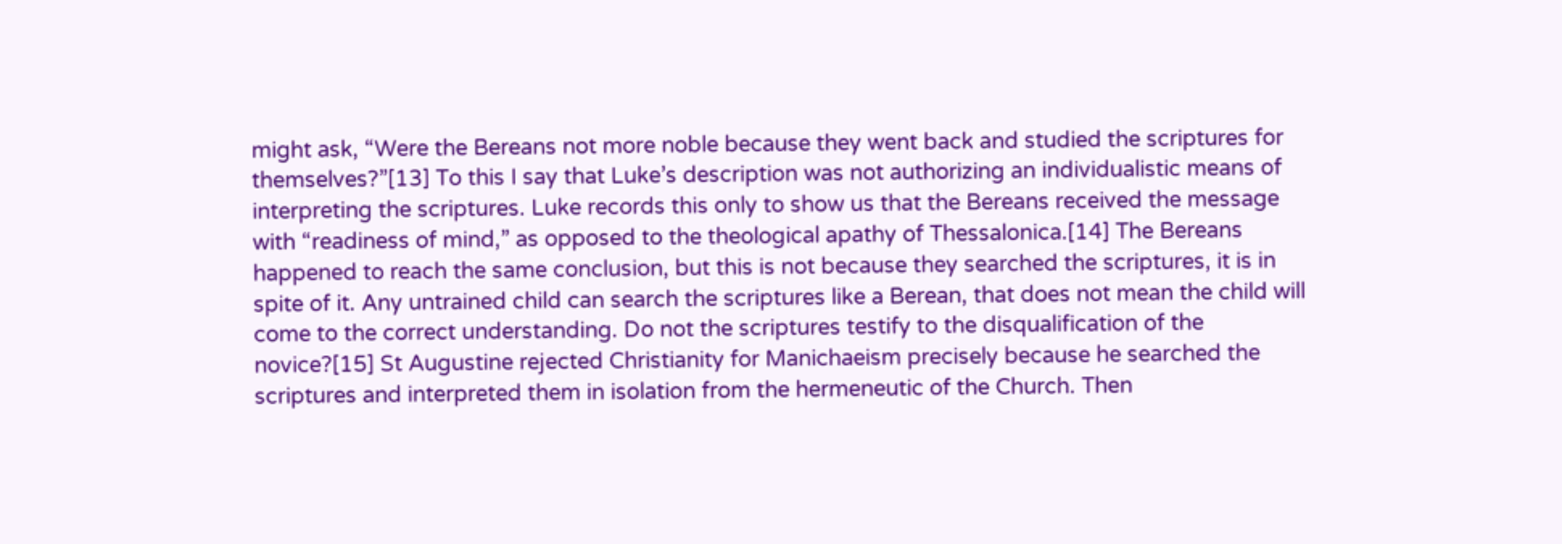might ask, “Were the Bereans not more noble because they went back and studied the scriptures for themselves?”[13] To this I say that Luke’s description was not authorizing an individualistic means of interpreting the scriptures. Luke records this only to show us that the Bereans received the message with “readiness of mind,” as opposed to the theological apathy of Thessalonica.[14] The Bereans happened to reach the same conclusion, but this is not because they searched the scriptures, it is in spite of it. Any untrained child can search the scriptures like a Berean, that does not mean the child will come to the correct understanding. Do not the scriptures testify to the disqualification of the novice?[15] St Augustine rejected Christianity for Manichaeism precisely because he searched the scriptures and interpreted them in isolation from the hermeneutic of the Church. Then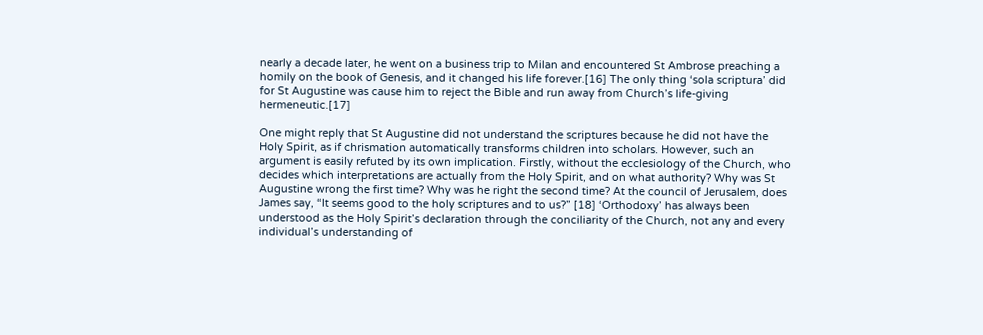nearly a decade later, he went on a business trip to Milan and encountered St Ambrose preaching a homily on the book of Genesis, and it changed his life forever.[16] The only thing ‘sola scriptura’ did for St Augustine was cause him to reject the Bible and run away from Church’s life-giving hermeneutic.[17]

One might reply that St Augustine did not understand the scriptures because he did not have the Holy Spirit, as if chrismation automatically transforms children into scholars. However, such an argument is easily refuted by its own implication. Firstly, without the ecclesiology of the Church, who decides which interpretations are actually from the Holy Spirit, and on what authority? Why was St Augustine wrong the first time? Why was he right the second time? At the council of Jerusalem, does James say, “It seems good to the holy scriptures and to us?” [18] ‘Orthodoxy’ has always been understood as the Holy Spirit’s declaration through the conciliarity of the Church, not any and every individual’s understanding of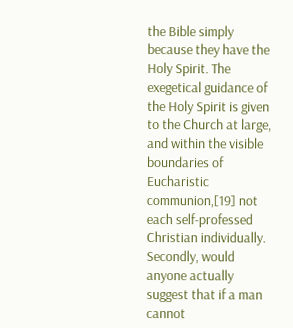the Bible simply because they have the Holy Spirit. The exegetical guidance of the Holy Spirit is given to the Church at large, and within the visible boundaries of Eucharistic communion,[19] not each self-professed Christian individually. Secondly, would anyone actually suggest that if a man cannot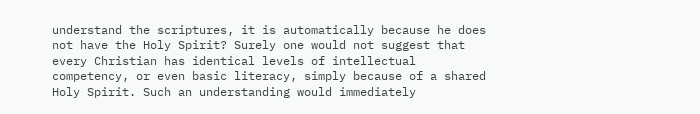understand the scriptures, it is automatically because he does not have the Holy Spirit? Surely one would not suggest that every Christian has identical levels of intellectual competency, or even basic literacy, simply because of a shared Holy Spirit. Such an understanding would immediately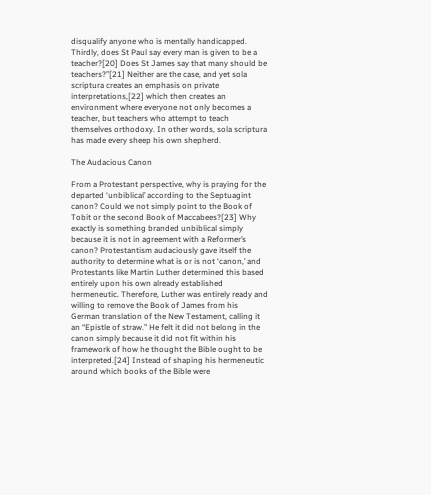disqualify anyone who is mentally handicapped. Thirdly, does St Paul say every man is given to be a teacher?[20] Does St James say that many should be teachers?”[21] Neither are the case, and yet sola scriptura creates an emphasis on private interpretations,[22] which then creates an environment where everyone not only becomes a teacher, but teachers who attempt to teach themselves orthodoxy. In other words, sola scriptura has made every sheep his own shepherd.

The Audacious Canon

From a Protestant perspective, why is praying for the departed ‘unbiblical’ according to the Septuagint canon? Could we not simply point to the Book of Tobit or the second Book of Maccabees?[23] Why exactly is something branded unbiblical simply because it is not in agreement with a Reformer’s canon? Protestantism audaciously gave itself the authority to determine what is or is not ‘canon,’ and Protestants like Martin Luther determined this based entirely upon his own already established hermeneutic. Therefore, Luther was entirely ready and willing to remove the Book of James from his German translation of the New Testament, calling it an “Epistle of straw.” He felt it did not belong in the canon simply because it did not fit within his framework of how he thought the Bible ought to be interpreted.[24] Instead of shaping his hermeneutic around which books of the Bible were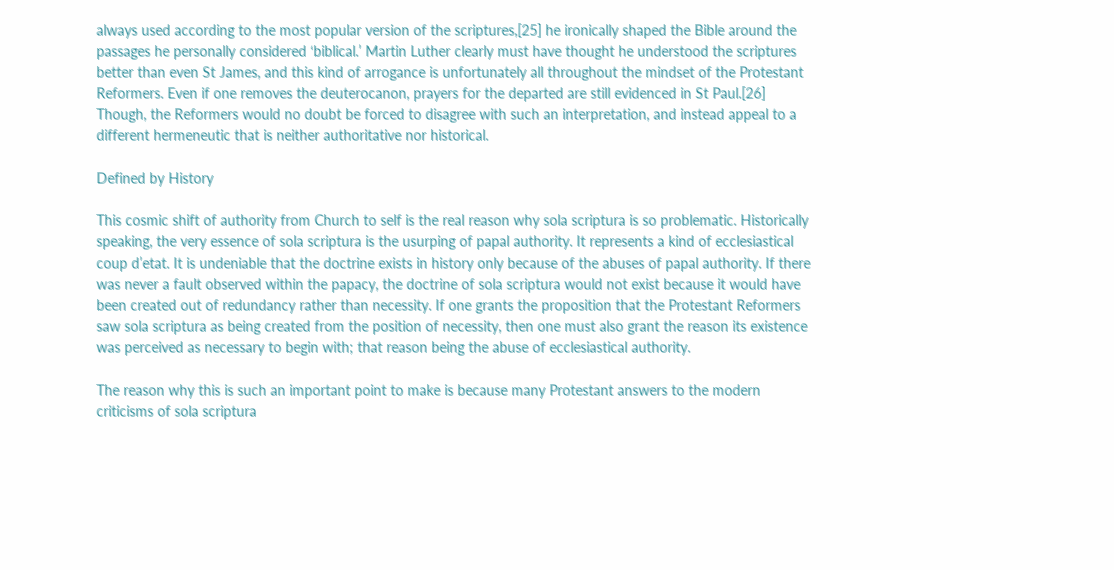always used according to the most popular version of the scriptures,[25] he ironically shaped the Bible around the passages he personally considered ‘biblical.’ Martin Luther clearly must have thought he understood the scriptures better than even St James, and this kind of arrogance is unfortunately all throughout the mindset of the Protestant Reformers. Even if one removes the deuterocanon, prayers for the departed are still evidenced in St Paul.[26] Though, the Reformers would no doubt be forced to disagree with such an interpretation, and instead appeal to a different hermeneutic that is neither authoritative nor historical.

Defined by History

This cosmic shift of authority from Church to self is the real reason why sola scriptura is so problematic. Historically speaking, the very essence of sola scriptura is the usurping of papal authority. It represents a kind of ecclesiastical coup d’etat. It is undeniable that the doctrine exists in history only because of the abuses of papal authority. If there was never a fault observed within the papacy, the doctrine of sola scriptura would not exist because it would have been created out of redundancy rather than necessity. If one grants the proposition that the Protestant Reformers saw sola scriptura as being created from the position of necessity, then one must also grant the reason its existence was perceived as necessary to begin with; that reason being the abuse of ecclesiastical authority.

The reason why this is such an important point to make is because many Protestant answers to the modern criticisms of sola scriptura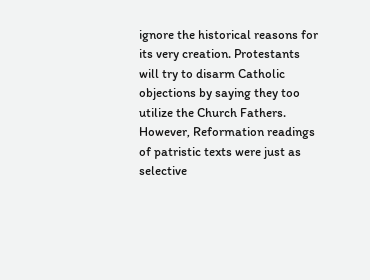ignore the historical reasons for its very creation. Protestants will try to disarm Catholic objections by saying they too utilize the Church Fathers. However, Reformation readings of patristic texts were just as selective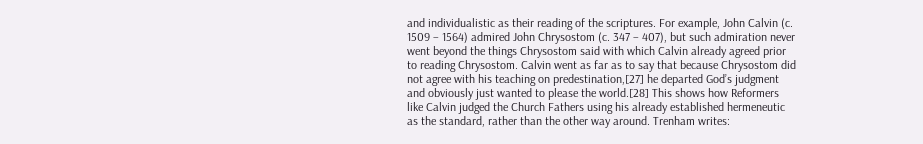and individualistic as their reading of the scriptures. For example, John Calvin (c. 1509 – 1564) admired John Chrysostom (c. 347 – 407), but such admiration never went beyond the things Chrysostom said with which Calvin already agreed prior to reading Chrysostom. Calvin went as far as to say that because Chrysostom did not agree with his teaching on predestination,[27] he departed God’s judgment and obviously just wanted to please the world.[28] This shows how Reformers like Calvin judged the Church Fathers using his already established hermeneutic as the standard, rather than the other way around. Trenham writes: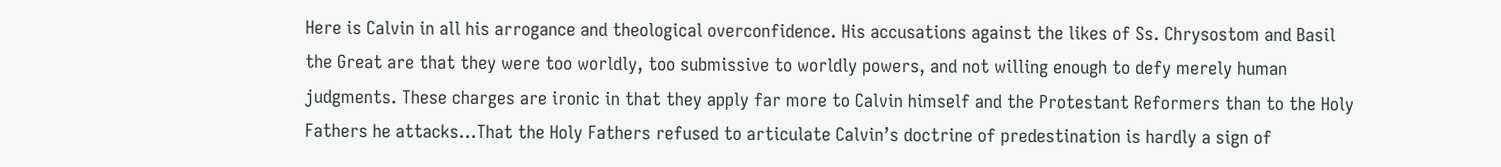Here is Calvin in all his arrogance and theological overconfidence. His accusations against the likes of Ss. Chrysostom and Basil the Great are that they were too worldly, too submissive to worldly powers, and not willing enough to defy merely human judgments. These charges are ironic in that they apply far more to Calvin himself and the Protestant Reformers than to the Holy Fathers he attacks…That the Holy Fathers refused to articulate Calvin’s doctrine of predestination is hardly a sign of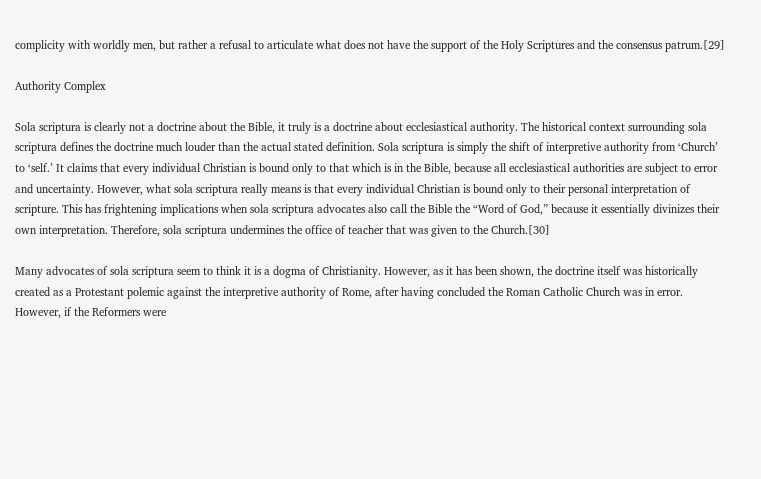complicity with worldly men, but rather a refusal to articulate what does not have the support of the Holy Scriptures and the consensus patrum.[29]

Authority Complex

Sola scriptura is clearly not a doctrine about the Bible, it truly is a doctrine about ecclesiastical authority. The historical context surrounding sola scriptura defines the doctrine much louder than the actual stated definition. Sola scriptura is simply the shift of interpretive authority from ‘Church’ to ‘self.’ It claims that every individual Christian is bound only to that which is in the Bible, because all ecclesiastical authorities are subject to error and uncertainty. However, what sola scriptura really means is that every individual Christian is bound only to their personal interpretation of scripture. This has frightening implications when sola scriptura advocates also call the Bible the “Word of God,” because it essentially divinizes their own interpretation. Therefore, sola scriptura undermines the office of teacher that was given to the Church.[30]

Many advocates of sola scriptura seem to think it is a dogma of Christianity. However, as it has been shown, the doctrine itself was historically created as a Protestant polemic against the interpretive authority of Rome, after having concluded the Roman Catholic Church was in error. However, if the Reformers were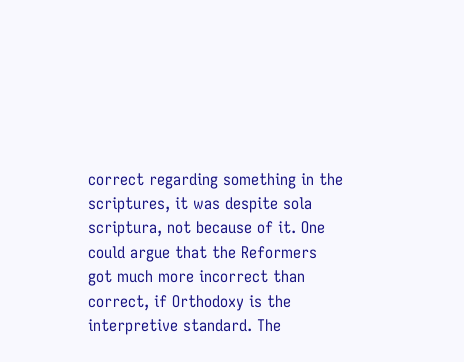correct regarding something in the scriptures, it was despite sola scriptura, not because of it. One could argue that the Reformers got much more incorrect than correct, if Orthodoxy is the interpretive standard. The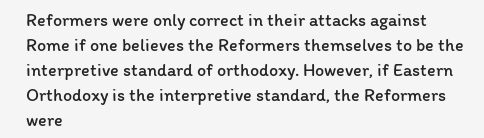Reformers were only correct in their attacks against Rome if one believes the Reformers themselves to be the interpretive standard of orthodoxy. However, if Eastern Orthodoxy is the interpretive standard, the Reformers were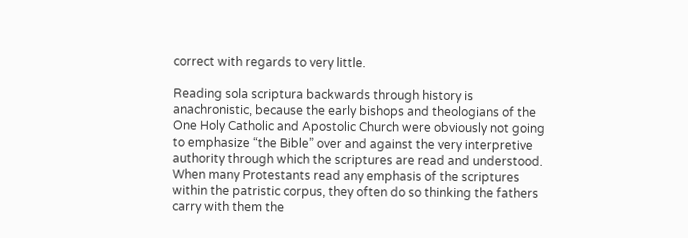correct with regards to very little.

Reading sola scriptura backwards through history is anachronistic, because the early bishops and theologians of the One Holy Catholic and Apostolic Church were obviously not going to emphasize “the Bible” over and against the very interpretive authority through which the scriptures are read and understood. When many Protestants read any emphasis of the scriptures within the patristic corpus, they often do so thinking the fathers carry with them the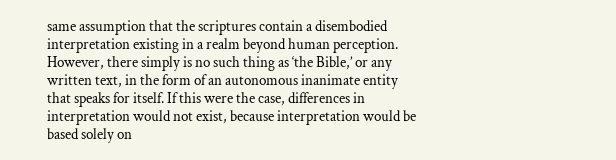same assumption that the scriptures contain a disembodied interpretation existing in a realm beyond human perception. However, there simply is no such thing as ‘the Bible,’ or any written text, in the form of an autonomous inanimate entity that speaks for itself. If this were the case, differences in interpretation would not exist, because interpretation would be based solely on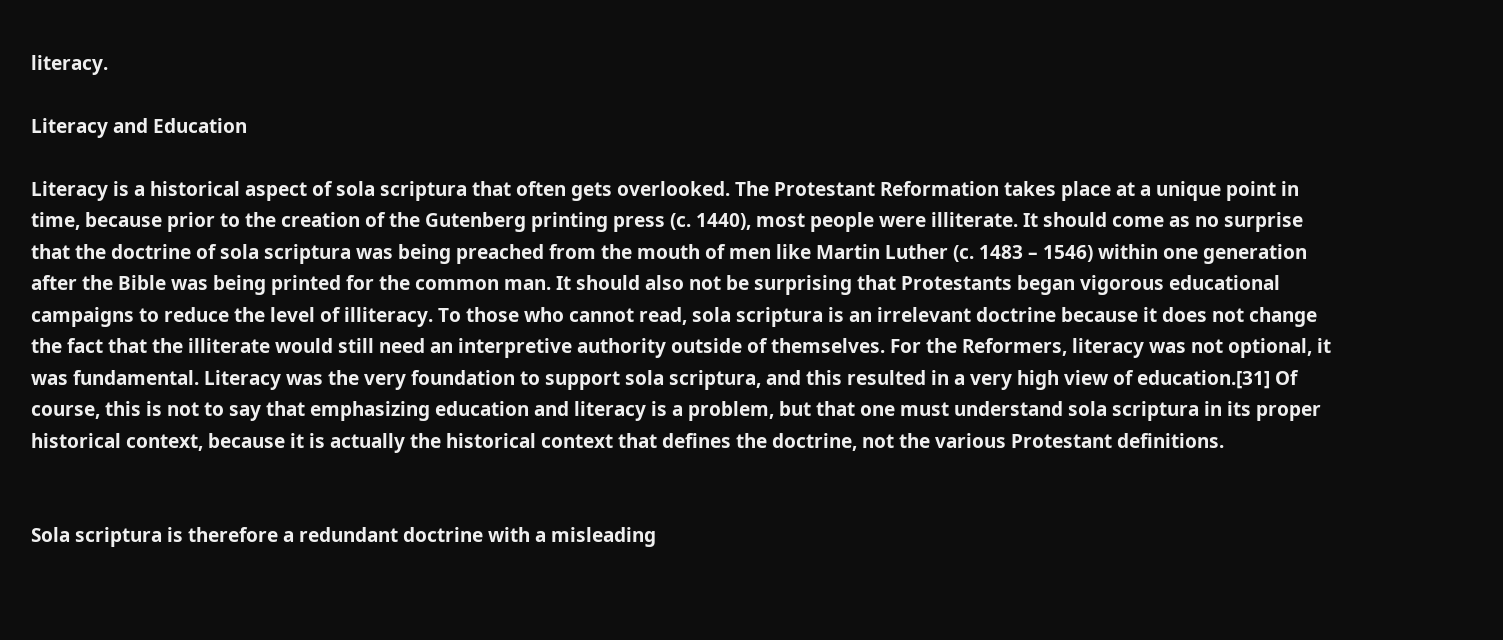literacy.

Literacy and Education

Literacy is a historical aspect of sola scriptura that often gets overlooked. The Protestant Reformation takes place at a unique point in time, because prior to the creation of the Gutenberg printing press (c. 1440), most people were illiterate. It should come as no surprise that the doctrine of sola scriptura was being preached from the mouth of men like Martin Luther (c. 1483 – 1546) within one generation after the Bible was being printed for the common man. It should also not be surprising that Protestants began vigorous educational campaigns to reduce the level of illiteracy. To those who cannot read, sola scriptura is an irrelevant doctrine because it does not change the fact that the illiterate would still need an interpretive authority outside of themselves. For the Reformers, literacy was not optional, it was fundamental. Literacy was the very foundation to support sola scriptura, and this resulted in a very high view of education.[31] Of course, this is not to say that emphasizing education and literacy is a problem, but that one must understand sola scriptura in its proper historical context, because it is actually the historical context that defines the doctrine, not the various Protestant definitions.


Sola scriptura is therefore a redundant doctrine with a misleading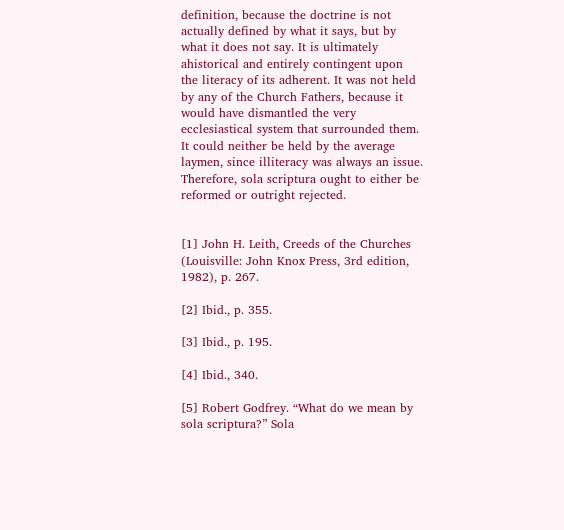definition, because the doctrine is not actually defined by what it says, but by what it does not say. It is ultimately ahistorical and entirely contingent upon the literacy of its adherent. It was not held by any of the Church Fathers, because it would have dismantled the very ecclesiastical system that surrounded them. It could neither be held by the average laymen, since illiteracy was always an issue. Therefore, sola scriptura ought to either be reformed or outright rejected.


[1] John H. Leith, Creeds of the Churches (Louisville: John Knox Press, 3rd edition, 1982), p. 267.

[2] Ibid., p. 355.

[3] Ibid., p. 195.

[4] Ibid., 340.

[5] Robert Godfrey. “What do we mean by sola scriptura?” Sola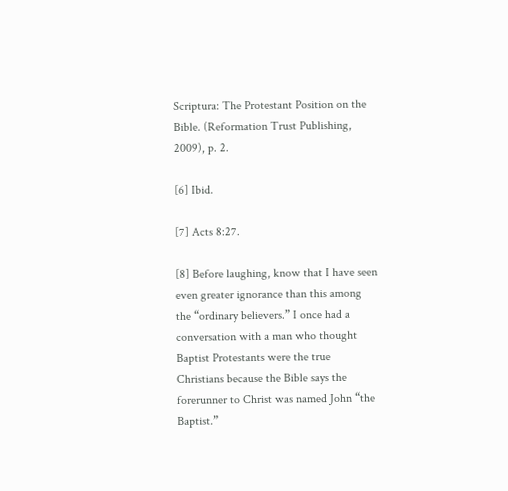Scriptura: The Protestant Position on the Bible. (Reformation Trust Publishing, 2009), p. 2.

[6] Ibid.

[7] Acts 8:27.

[8] Before laughing, know that I have seen even greater ignorance than this among the “ordinary believers.” I once had a conversation with a man who thought Baptist Protestants were the true Christians because the Bible says the forerunner to Christ was named John “the Baptist.”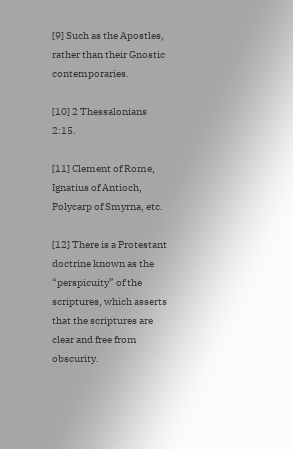[9] Such as the Apostles, rather than their Gnostic contemporaries.

[10] 2 Thessalonians 2:15.

[11] Clement of Rome, Ignatius of Antioch, Polycarp of Smyrna, etc.

[12] There is a Protestant doctrine known as the “perspicuity” of the scriptures, which asserts that the scriptures are clear and free from obscurity.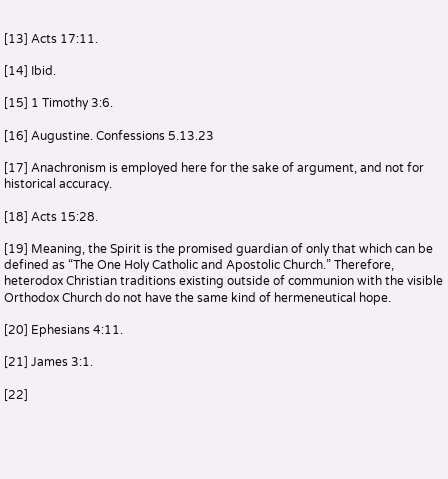[13] Acts 17:11.

[14] Ibid.

[15] 1 Timothy 3:6.

[16] Augustine. Confessions 5.13.23

[17] Anachronism is employed here for the sake of argument, and not for historical accuracy.

[18] Acts 15:28.

[19] Meaning, the Spirit is the promised guardian of only that which can be defined as “The One Holy Catholic and Apostolic Church.” Therefore, heterodox Christian traditions existing outside of communion with the visible Orthodox Church do not have the same kind of hermeneutical hope.

[20] Ephesians 4:11.

[21] James 3:1.

[22]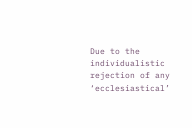Due to the individualistic rejection of any ‘ecclesiastical’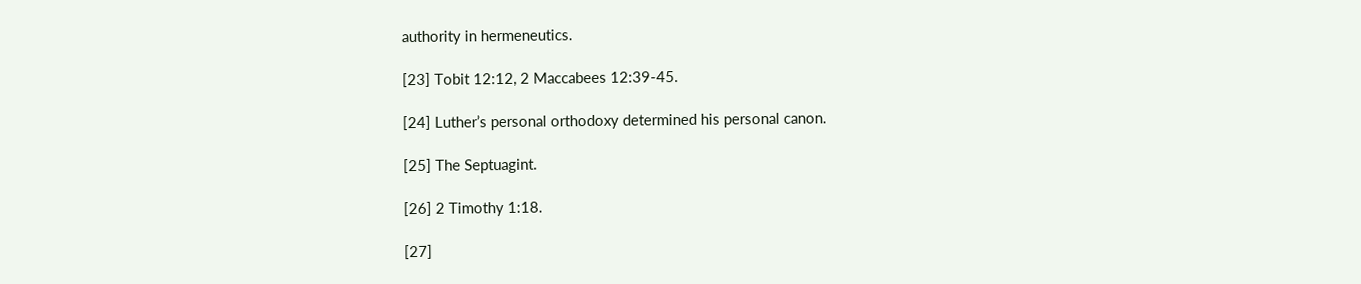authority in hermeneutics.

[23] Tobit 12:12, 2 Maccabees 12:39-45.

[24] Luther’s personal orthodoxy determined his personal canon.

[25] The Septuagint.

[26] 2 Timothy 1:18.

[27]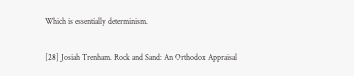Which is essentially determinism.

[28] Josiah Trenham. Rock and Sand: An Orthodox Appraisal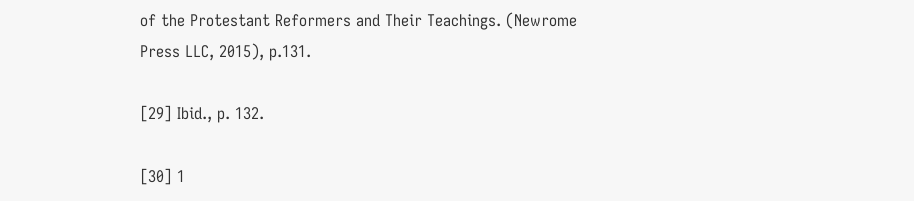of the Protestant Reformers and Their Teachings. (Newrome Press LLC, 2015), p.131.

[29] Ibid., p. 132.

[30] 1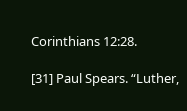Corinthians 12:28.

[31] Paul Spears. “Luther,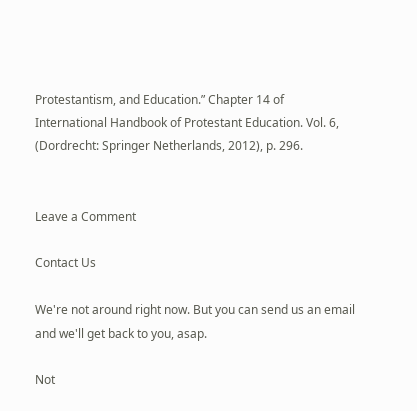Protestantism, and Education.” Chapter 14 of International Handbook of Protestant Education. Vol. 6, (Dordrecht: Springer Netherlands, 2012), p. 296.


Leave a Comment

Contact Us

We're not around right now. But you can send us an email and we'll get back to you, asap.

Not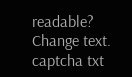readable? Change text. captcha txt